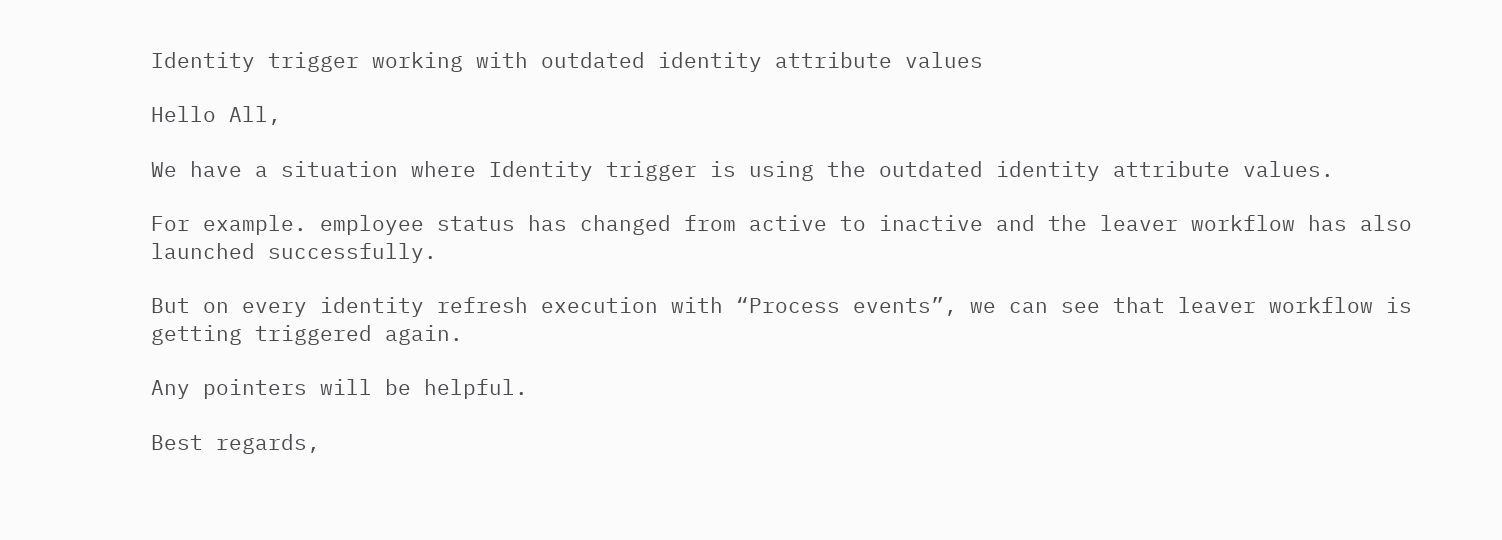Identity trigger working with outdated identity attribute values

Hello All,

We have a situation where Identity trigger is using the outdated identity attribute values.

For example. employee status has changed from active to inactive and the leaver workflow has also launched successfully.

But on every identity refresh execution with “Process events”, we can see that leaver workflow is getting triggered again.

Any pointers will be helpful.

Best regards,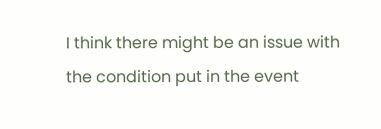I think there might be an issue with the condition put in the event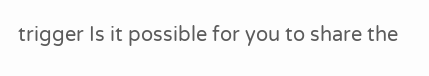trigger Is it possible for you to share the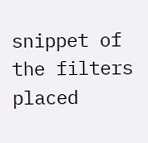snippet of the filters placed